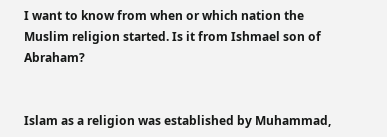I want to know from when or which nation the Muslim religion started. Is it from Ishmael son of Abraham?


Islam as a religion was established by Muhammad,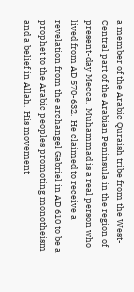a member of the Arabic Quraish tribe from the West-Central part of the Arabian Peninsula in the region of present-day Mecca.  Muhammad is a real person who lived from AD 570-632.  He claimed to receive a revelation from the archangel Gabriel in AD 610 to be a prophet to the Arabic peoples promoting monotheism and a belief in Allah.  His movement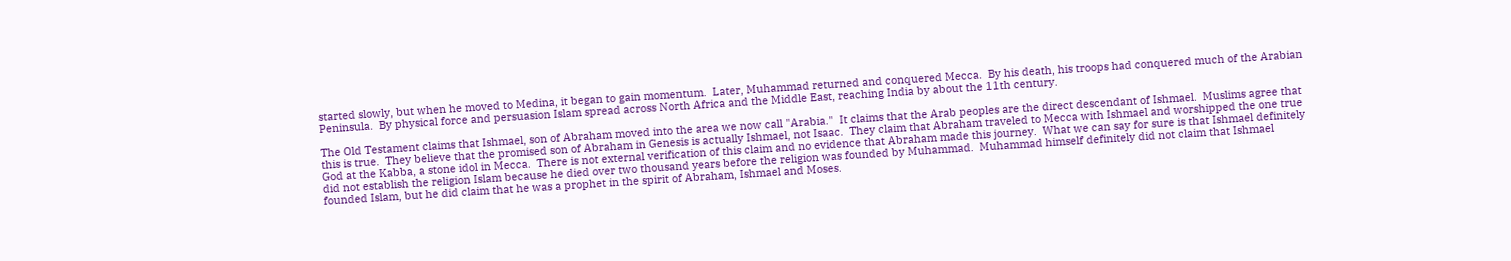started slowly, but when he moved to Medina, it began to gain momentum.  Later, Muhammad returned and conquered Mecca.  By his death, his troops had conquered much of the Arabian Peninsula.  By physical force and persuasion Islam spread across North Africa and the Middle East, reaching India by about the 11th century.

The Old Testament claims that Ishmael, son of Abraham moved into the area we now call "Arabia."  It claims that the Arab peoples are the direct descendant of Ishmael.  Muslims agree that this is true.  They believe that the promised son of Abraham in Genesis is actually Ishmael, not Isaac.  They claim that Abraham traveled to Mecca with Ishmael and worshipped the one true God at the Kabba, a stone idol in Mecca.  There is not external verification of this claim and no evidence that Abraham made this journey.  What we can say for sure is that Ishmael definitely did not establish the religion Islam because he died over two thousand years before the religion was founded by Muhammad.  Muhammad himself definitely did not claim that Ishmael founded Islam, but he did claim that he was a prophet in the spirit of Abraham, Ishmael and Moses.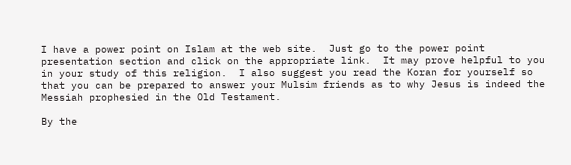I have a power point on Islam at the web site.  Just go to the power point presentation section and click on the appropriate link.  It may prove helpful to you in your study of this religion.  I also suggest you read the Koran for yourself so that you can be prepared to answer your Mulsim friends as to why Jesus is indeed the Messiah prophesied in the Old Testament.

By the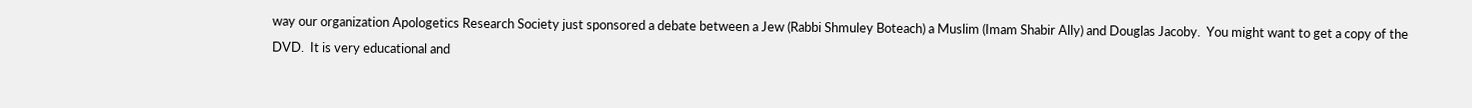way our organization Apologetics Research Society just sponsored a debate between a Jew (Rabbi Shmuley Boteach) a Muslim (Imam Shabir Ally) and Douglas Jacoby.  You might want to get a copy of the DVD.  It is very educational and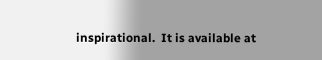inspirational.  It is available at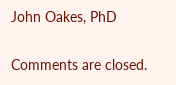John Oakes, PhD

Comments are closed.